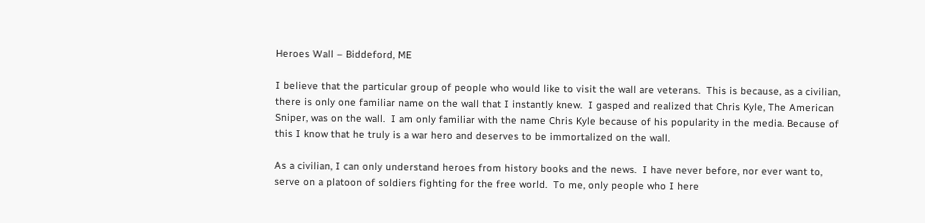Heroes Wall – Biddeford, ME

I believe that the particular group of people who would like to visit the wall are veterans.  This is because, as a civilian, there is only one familiar name on the wall that I instantly knew.  I gasped and realized that Chris Kyle, The American Sniper, was on the wall.  I am only familiar with the name Chris Kyle because of his popularity in the media. Because of this I know that he truly is a war hero and deserves to be immortalized on the wall.

As a civilian, I can only understand heroes from history books and the news.  I have never before, nor ever want to, serve on a platoon of soldiers fighting for the free world.  To me, only people who I here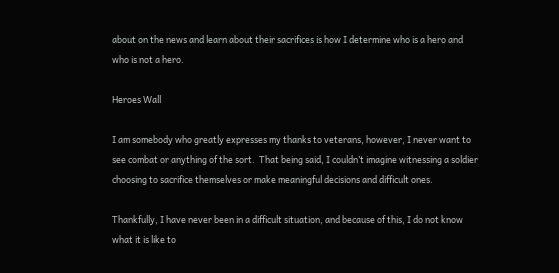about on the news and learn about their sacrifices is how I determine who is a hero and who is not a hero.

Heroes Wall

I am somebody who greatly expresses my thanks to veterans, however, I never want to see combat or anything of the sort.  That being said, I couldn’t imagine witnessing a soldier choosing to sacrifice themselves or make meaningful decisions and difficult ones.

Thankfully, I have never been in a difficult situation, and because of this, I do not know what it is like to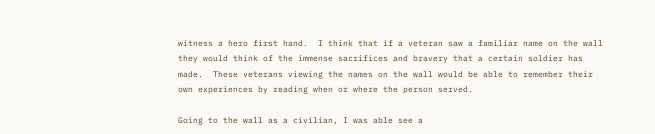witness a hero first hand.  I think that if a veteran saw a familiar name on the wall they would think of the immense sacrifices and bravery that a certain soldier has made.  These veterans viewing the names on the wall would be able to remember their own experiences by reading when or where the person served.

Going to the wall as a civilian, I was able see a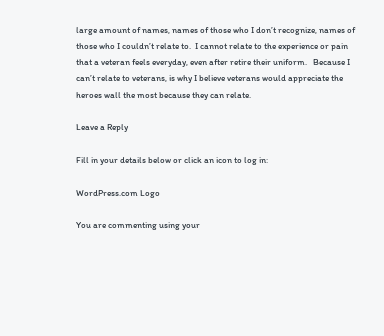large amount of names, names of those who I don’t recognize, names of those who I couldn’t relate to.  I cannot relate to the experience or pain that a veteran feels everyday, even after retire their uniform.   Because I can’t relate to veterans, is why I believe veterans would appreciate the heroes wall the most because they can relate.

Leave a Reply

Fill in your details below or click an icon to log in:

WordPress.com Logo

You are commenting using your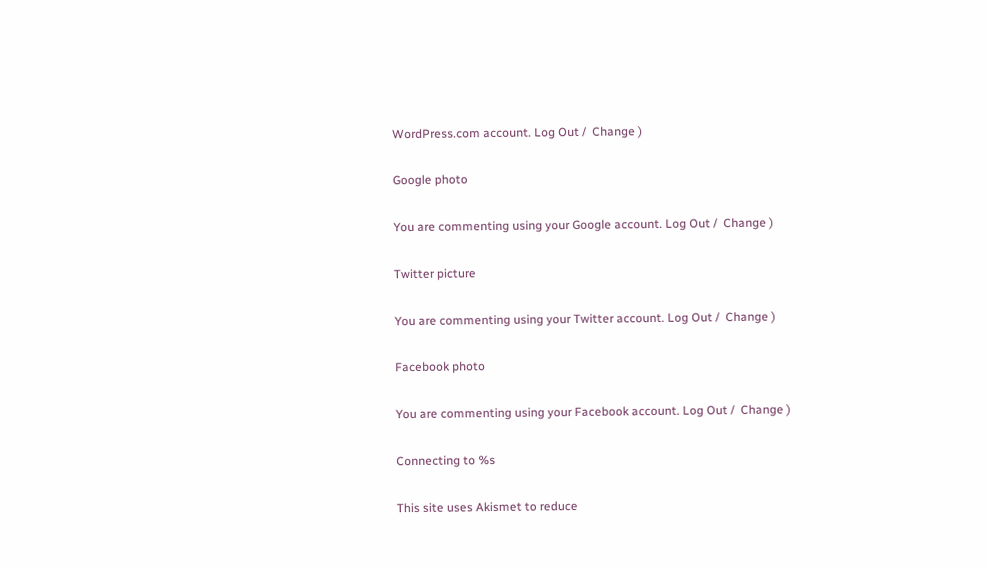WordPress.com account. Log Out /  Change )

Google photo

You are commenting using your Google account. Log Out /  Change )

Twitter picture

You are commenting using your Twitter account. Log Out /  Change )

Facebook photo

You are commenting using your Facebook account. Log Out /  Change )

Connecting to %s

This site uses Akismet to reduce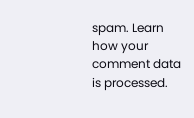spam. Learn how your comment data is processed.